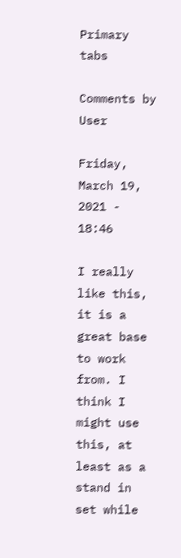Primary tabs

Comments by User

Friday, March 19, 2021 - 18:46

I really like this, it is a great base to work from. I think I might use this, at least as a stand in set while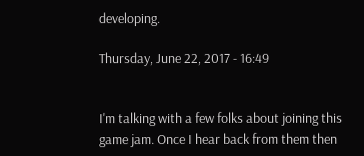developing.

Thursday, June 22, 2017 - 16:49


I'm talking with a few folks about joining this game jam. Once I hear back from them then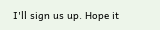I'll sign us up. Hope it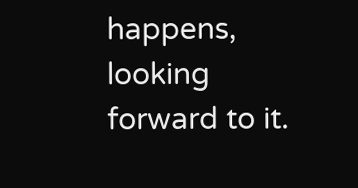happens, looking forward to it.